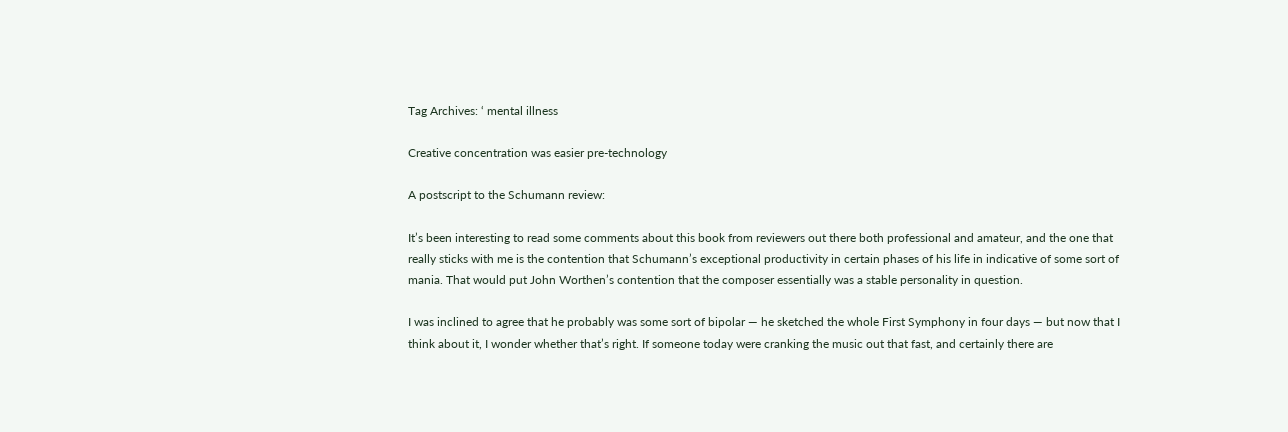Tag Archives: ‘ mental illness

Creative concentration was easier pre-technology

A postscript to the Schumann review:

It’s been interesting to read some comments about this book from reviewers out there both professional and amateur, and the one that really sticks with me is the contention that Schumann’s exceptional productivity in certain phases of his life in indicative of some sort of mania. That would put John Worthen’s contention that the composer essentially was a stable personality in question.

I was inclined to agree that he probably was some sort of bipolar — he sketched the whole First Symphony in four days — but now that I think about it, I wonder whether that’s right. If someone today were cranking the music out that fast, and certainly there are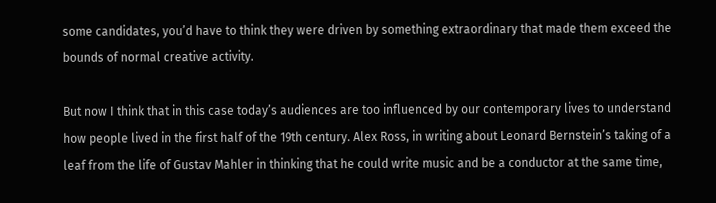some candidates, you’d have to think they were driven by something extraordinary that made them exceed the bounds of normal creative activity.

But now I think that in this case today’s audiences are too influenced by our contemporary lives to understand how people lived in the first half of the 19th century. Alex Ross, in writing about Leonard Bernstein’s taking of a leaf from the life of Gustav Mahler in thinking that he could write music and be a conductor at the same time,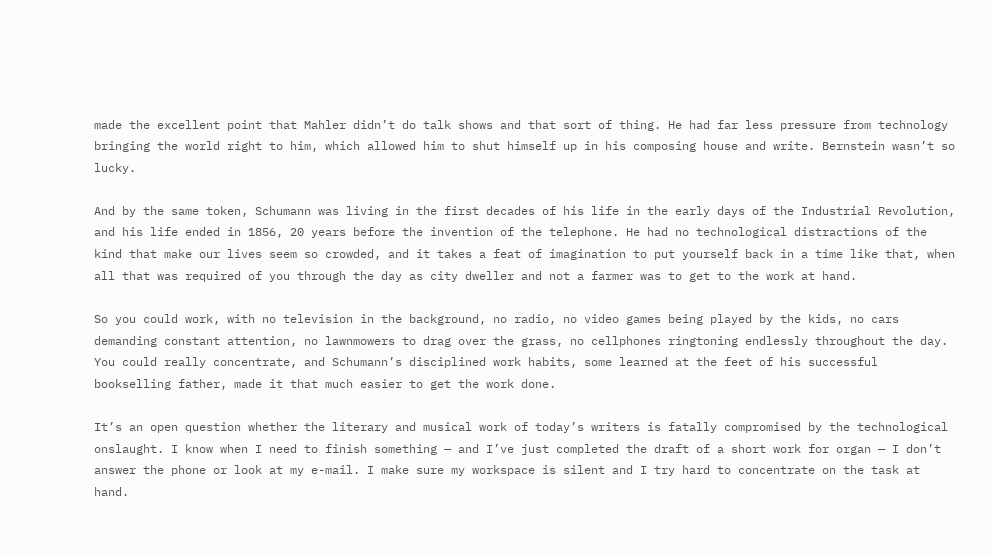made the excellent point that Mahler didn’t do talk shows and that sort of thing. He had far less pressure from technology bringing the world right to him, which allowed him to shut himself up in his composing house and write. Bernstein wasn’t so lucky.

And by the same token, Schumann was living in the first decades of his life in the early days of the Industrial Revolution, and his life ended in 1856, 20 years before the invention of the telephone. He had no technological distractions of the kind that make our lives seem so crowded, and it takes a feat of imagination to put yourself back in a time like that, when all that was required of you through the day as city dweller and not a farmer was to get to the work at hand.

So you could work, with no television in the background, no radio, no video games being played by the kids, no cars demanding constant attention, no lawnmowers to drag over the grass, no cellphones ringtoning endlessly throughout the day. You could really concentrate, and Schumann’s disciplined work habits, some learned at the feet of his successful bookselling father, made it that much easier to get the work done.

It’s an open question whether the literary and musical work of today’s writers is fatally compromised by the technological onslaught. I know when I need to finish something — and I’ve just completed the draft of a short work for organ — I don’t answer the phone or look at my e-mail. I make sure my workspace is silent and I try hard to concentrate on the task at hand.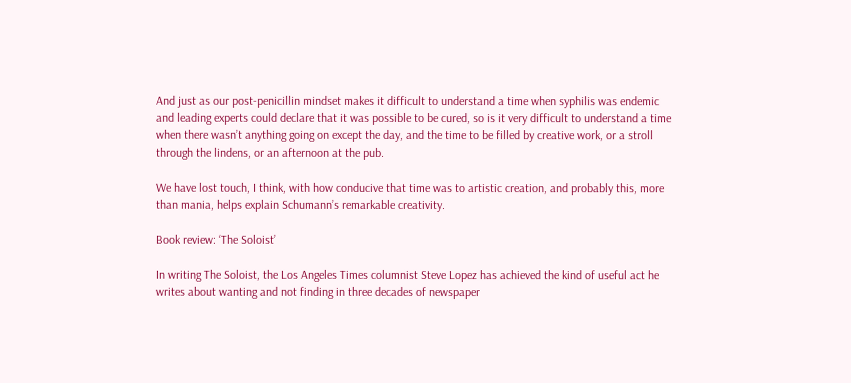And just as our post-penicillin mindset makes it difficult to understand a time when syphilis was endemic and leading experts could declare that it was possible to be cured, so is it very difficult to understand a time when there wasn’t anything going on except the day, and the time to be filled by creative work, or a stroll through the lindens, or an afternoon at the pub.

We have lost touch, I think, with how conducive that time was to artistic creation, and probably this, more than mania, helps explain Schumann’s remarkable creativity.

Book review: ‘The Soloist’

In writing The Soloist, the Los Angeles Times columnist Steve Lopez has achieved the kind of useful act he writes about wanting and not finding in three decades of newspaper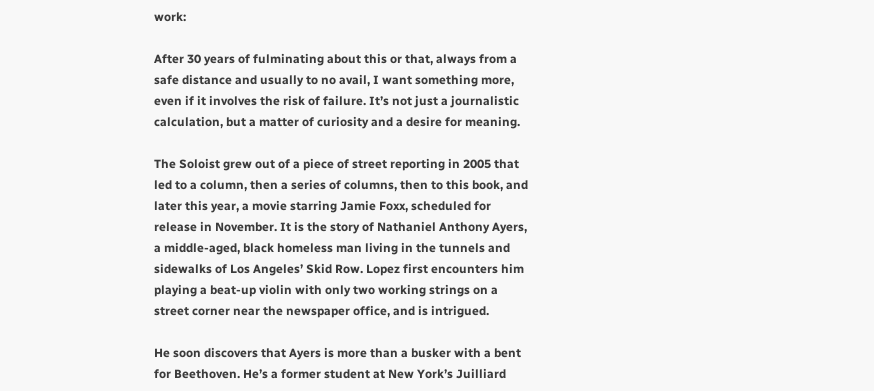work:

After 30 years of fulminating about this or that, always from a safe distance and usually to no avail, I want something more, even if it involves the risk of failure. It’s not just a journalistic calculation, but a matter of curiosity and a desire for meaning.

The Soloist grew out of a piece of street reporting in 2005 that led to a column, then a series of columns, then to this book, and later this year, a movie starring Jamie Foxx, scheduled for release in November. It is the story of Nathaniel Anthony Ayers, a middle-aged, black homeless man living in the tunnels and sidewalks of Los Angeles’ Skid Row. Lopez first encounters him playing a beat-up violin with only two working strings on a street corner near the newspaper office, and is intrigued.

He soon discovers that Ayers is more than a busker with a bent for Beethoven. He’s a former student at New York’s Juilliard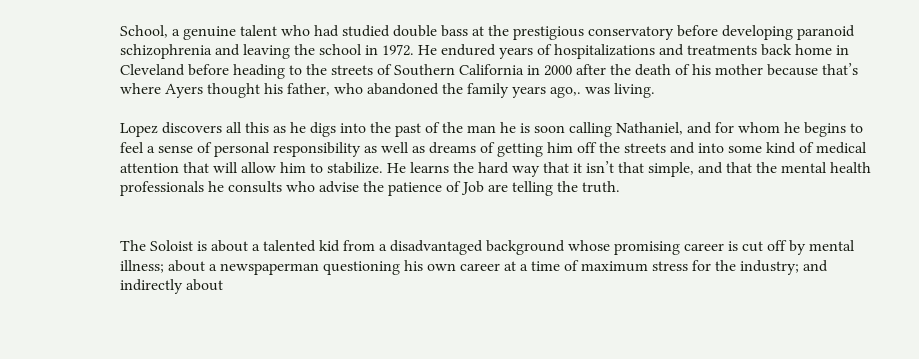School, a genuine talent who had studied double bass at the prestigious conservatory before developing paranoid schizophrenia and leaving the school in 1972. He endured years of hospitalizations and treatments back home in Cleveland before heading to the streets of Southern California in 2000 after the death of his mother because that’s where Ayers thought his father, who abandoned the family years ago,. was living.

Lopez discovers all this as he digs into the past of the man he is soon calling Nathaniel, and for whom he begins to feel a sense of personal responsibility as well as dreams of getting him off the streets and into some kind of medical attention that will allow him to stabilize. He learns the hard way that it isn’t that simple, and that the mental health professionals he consults who advise the patience of Job are telling the truth.


The Soloist is about a talented kid from a disadvantaged background whose promising career is cut off by mental illness; about a newspaperman questioning his own career at a time of maximum stress for the industry; and indirectly about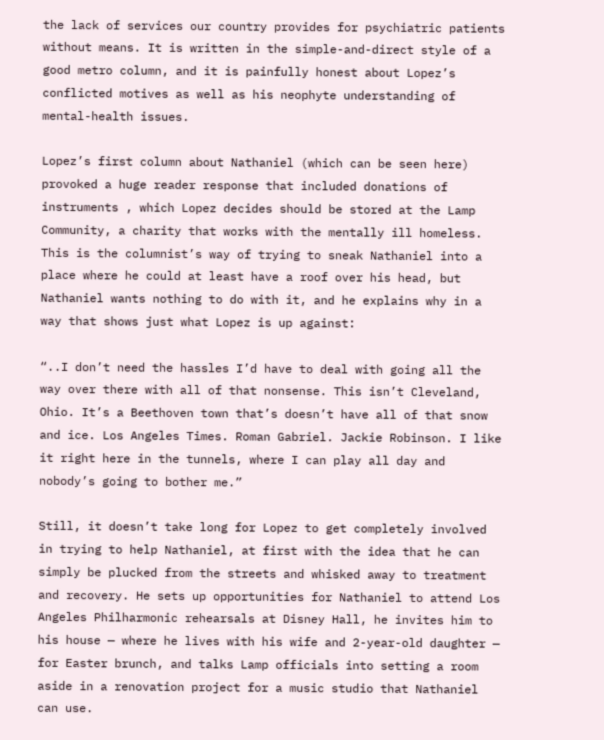the lack of services our country provides for psychiatric patients without means. It is written in the simple-and-direct style of a good metro column, and it is painfully honest about Lopez’s conflicted motives as well as his neophyte understanding of mental-health issues.

Lopez’s first column about Nathaniel (which can be seen here) provoked a huge reader response that included donations of instruments , which Lopez decides should be stored at the Lamp Community, a charity that works with the mentally ill homeless. This is the columnist’s way of trying to sneak Nathaniel into a place where he could at least have a roof over his head, but Nathaniel wants nothing to do with it, and he explains why in a way that shows just what Lopez is up against:

“..I don’t need the hassles I’d have to deal with going all the way over there with all of that nonsense. This isn’t Cleveland, Ohio. It’s a Beethoven town that’s doesn’t have all of that snow and ice. Los Angeles Times. Roman Gabriel. Jackie Robinson. I like it right here in the tunnels, where I can play all day and nobody’s going to bother me.”

Still, it doesn’t take long for Lopez to get completely involved in trying to help Nathaniel, at first with the idea that he can simply be plucked from the streets and whisked away to treatment and recovery. He sets up opportunities for Nathaniel to attend Los Angeles Philharmonic rehearsals at Disney Hall, he invites him to his house — where he lives with his wife and 2-year-old daughter — for Easter brunch, and talks Lamp officials into setting a room aside in a renovation project for a music studio that Nathaniel can use.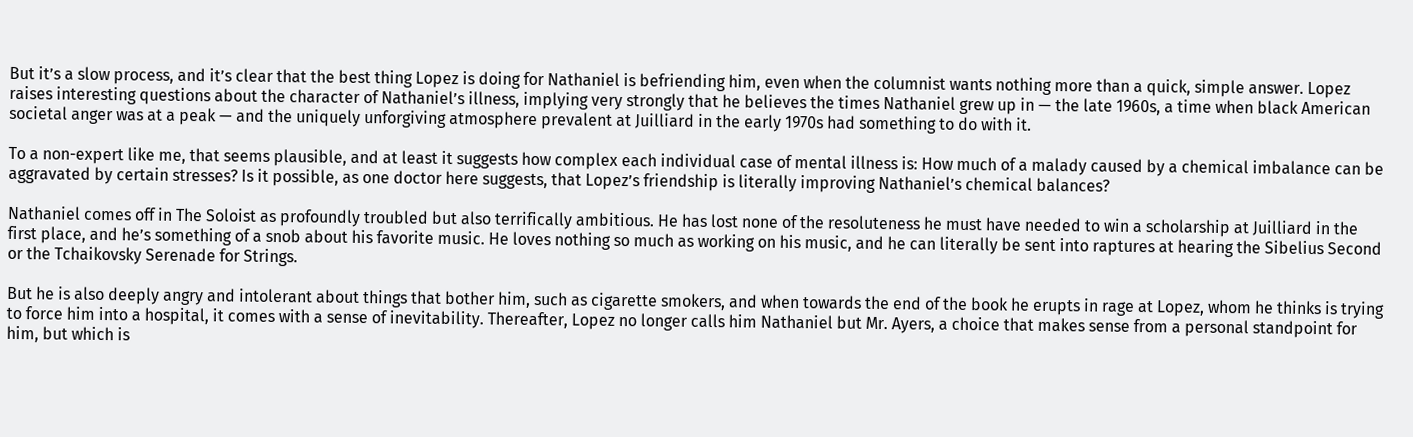But it’s a slow process, and it’s clear that the best thing Lopez is doing for Nathaniel is befriending him, even when the columnist wants nothing more than a quick, simple answer. Lopez raises interesting questions about the character of Nathaniel’s illness, implying very strongly that he believes the times Nathaniel grew up in — the late 1960s, a time when black American societal anger was at a peak — and the uniquely unforgiving atmosphere prevalent at Juilliard in the early 1970s had something to do with it.

To a non-expert like me, that seems plausible, and at least it suggests how complex each individual case of mental illness is: How much of a malady caused by a chemical imbalance can be aggravated by certain stresses? Is it possible, as one doctor here suggests, that Lopez’s friendship is literally improving Nathaniel’s chemical balances?

Nathaniel comes off in The Soloist as profoundly troubled but also terrifically ambitious. He has lost none of the resoluteness he must have needed to win a scholarship at Juilliard in the first place, and he’s something of a snob about his favorite music. He loves nothing so much as working on his music, and he can literally be sent into raptures at hearing the Sibelius Second or the Tchaikovsky Serenade for Strings.

But he is also deeply angry and intolerant about things that bother him, such as cigarette smokers, and when towards the end of the book he erupts in rage at Lopez, whom he thinks is trying to force him into a hospital, it comes with a sense of inevitability. Thereafter, Lopez no longer calls him Nathaniel but Mr. Ayers, a choice that makes sense from a personal standpoint for him, but which is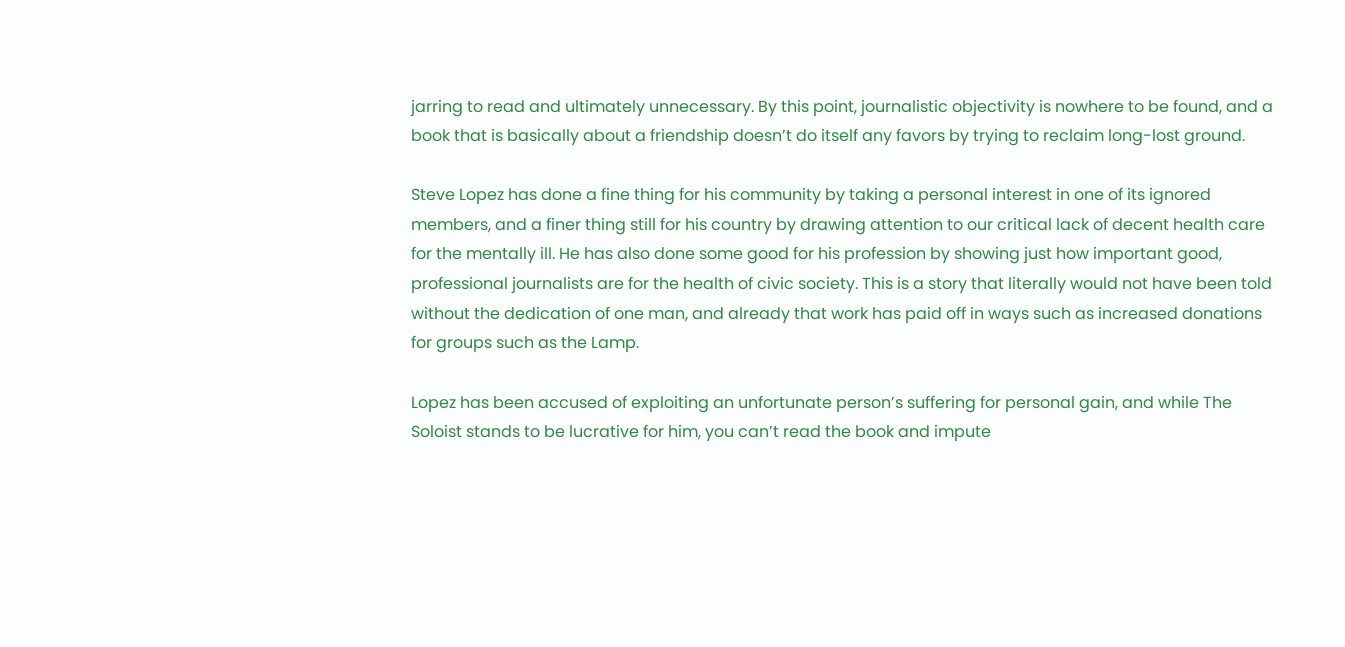jarring to read and ultimately unnecessary. By this point, journalistic objectivity is nowhere to be found, and a book that is basically about a friendship doesn’t do itself any favors by trying to reclaim long-lost ground.

Steve Lopez has done a fine thing for his community by taking a personal interest in one of its ignored members, and a finer thing still for his country by drawing attention to our critical lack of decent health care for the mentally ill. He has also done some good for his profession by showing just how important good, professional journalists are for the health of civic society. This is a story that literally would not have been told without the dedication of one man, and already that work has paid off in ways such as increased donations for groups such as the Lamp.

Lopez has been accused of exploiting an unfortunate person’s suffering for personal gain, and while The Soloist stands to be lucrative for him, you can’t read the book and impute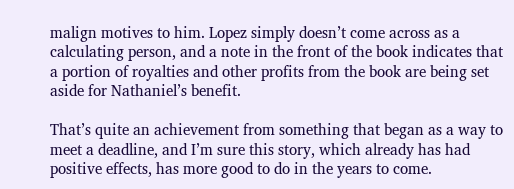malign motives to him. Lopez simply doesn’t come across as a calculating person, and a note in the front of the book indicates that a portion of royalties and other profits from the book are being set aside for Nathaniel’s benefit.

That’s quite an achievement from something that began as a way to meet a deadline, and I’m sure this story, which already has had positive effects, has more good to do in the years to come.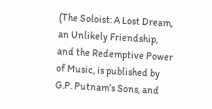(The Soloist: A Lost Dream, an Unlikely Friendship, and the Redemptive Power of Music, is published by G.P. Putnam’s Sons, and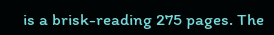is a brisk-reading 275 pages. The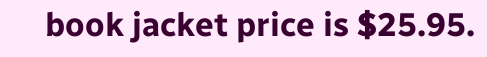book jacket price is $25.95.